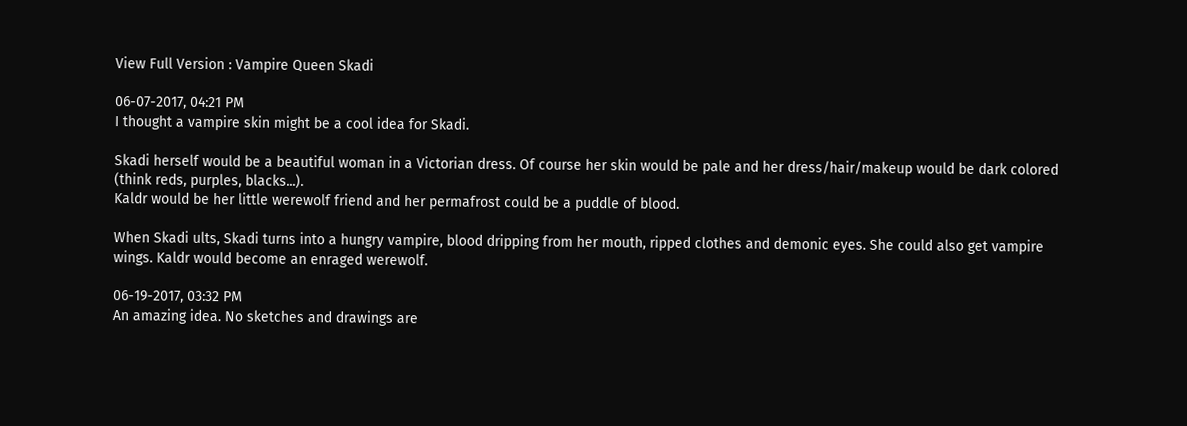View Full Version : Vampire Queen Skadi

06-07-2017, 04:21 PM
I thought a vampire skin might be a cool idea for Skadi.

Skadi herself would be a beautiful woman in a Victorian dress. Of course her skin would be pale and her dress/hair/makeup would be dark colored (think reds, purples, blacks...).
Kaldr would be her little werewolf friend and her permafrost could be a puddle of blood.

When Skadi ults, Skadi turns into a hungry vampire, blood dripping from her mouth, ripped clothes and demonic eyes. She could also get vampire wings. Kaldr would become an enraged werewolf.

06-19-2017, 03:32 PM
An amazing idea. No sketches and drawings are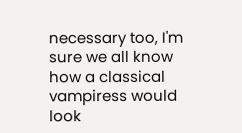necessary too, I'm sure we all know how a classical vampiress would look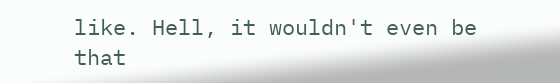like. Hell, it wouldn't even be that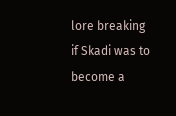lore breaking if Skadi was to become a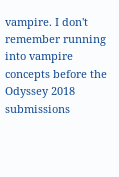vampire. I don't remember running into vampire concepts before the Odyssey 2018 submissions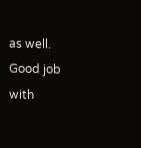as well. Good job with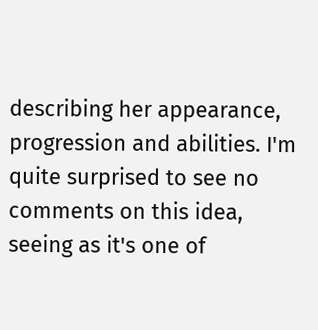describing her appearance, progression and abilities. I'm quite surprised to see no comments on this idea, seeing as it's one of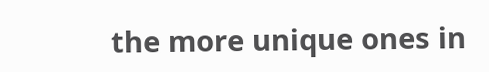the more unique ones in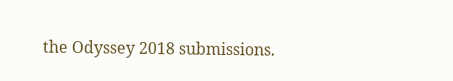the Odyssey 2018 submissions.